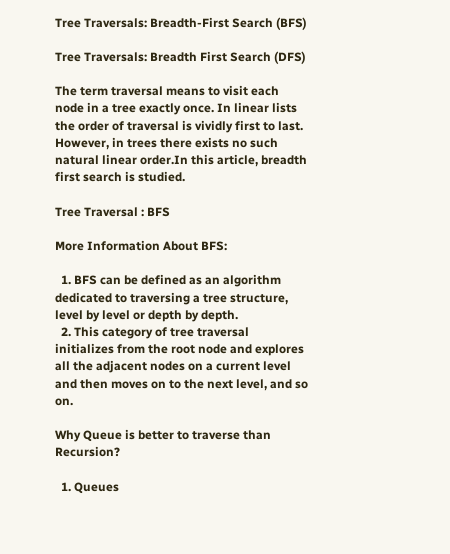Tree Traversals: Breadth-First Search (BFS)

Tree Traversals: Breadth First Search (DFS)

The term traversal means to visit each node in a tree exactly once. In linear lists the order of traversal is vividly first to last. However, in trees there exists no such natural linear order.In this article, breadth first search is studied.

Tree Traversal : BFS

More Information About BFS:

  1. BFS can be defined as an algorithm dedicated to traversing a tree structure, level by level or depth by depth.
  2. This category of tree traversal initializes from the root node and explores all the adjacent nodes on a current level and then moves on to the next level, and so on.

Why Queue is better to traverse than Recursion?

  1. Queues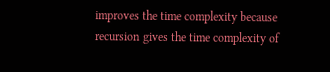improves the time complexity because recursion gives the time complexity of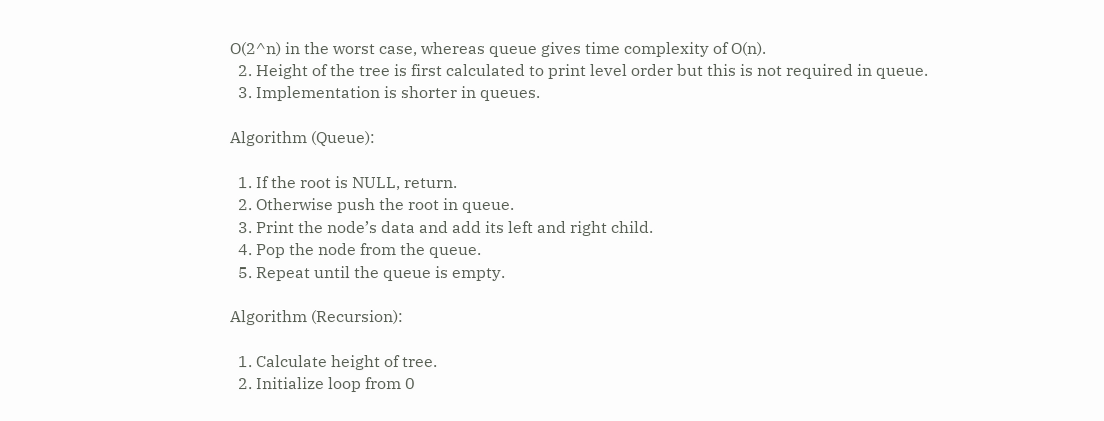O(2^n) in the worst case, whereas queue gives time complexity of O(n).
  2. Height of the tree is first calculated to print level order but this is not required in queue.
  3. Implementation is shorter in queues.

Algorithm (Queue):

  1. If the root is NULL, return.
  2. Otherwise push the root in queue.
  3. Print the node’s data and add its left and right child.
  4. Pop the node from the queue.
  5. Repeat until the queue is empty.

Algorithm (Recursion):

  1. Calculate height of tree.
  2. Initialize loop from 0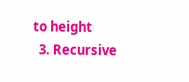to height
  3. Recursive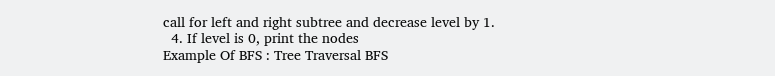call for left and right subtree and decrease level by 1.
  4. If level is 0, print the nodes
Example Of BFS : Tree Traversal BFS